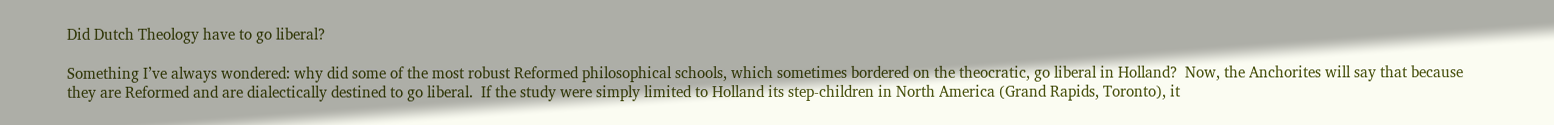Did Dutch Theology have to go liberal?

Something I’ve always wondered: why did some of the most robust Reformed philosophical schools, which sometimes bordered on the theocratic, go liberal in Holland?  Now, the Anchorites will say that because they are Reformed and are dialectically destined to go liberal.  If the study were simply limited to Holland its step-children in North America (Grand Rapids, Toronto), it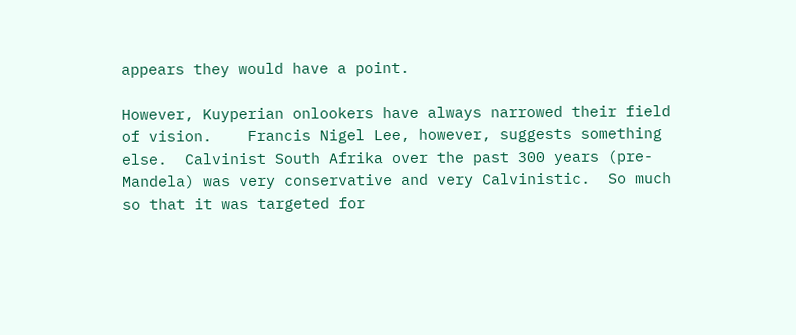appears they would have a point.

However, Kuyperian onlookers have always narrowed their field of vision.    Francis Nigel Lee, however, suggests something else.  Calvinist South Afrika over the past 300 years (pre-Mandela) was very conservative and very Calvinistic.  So much so that it was targeted for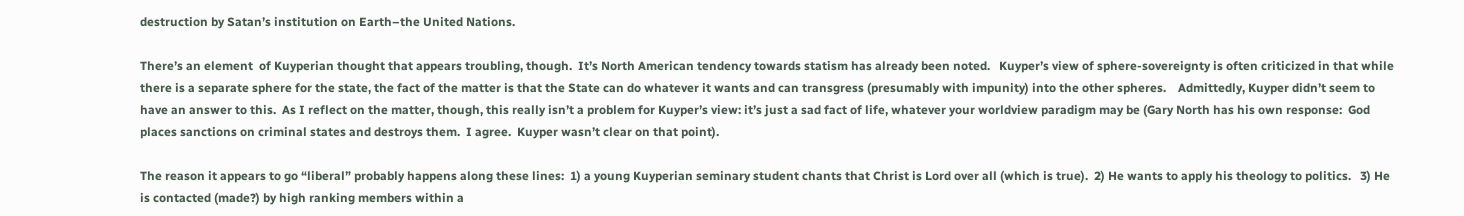destruction by Satan’s institution on Earth–the United Nations.

There’s an element  of Kuyperian thought that appears troubling, though.  It’s North American tendency towards statism has already been noted.   Kuyper’s view of sphere-sovereignty is often criticized in that while there is a separate sphere for the state, the fact of the matter is that the State can do whatever it wants and can transgress (presumably with impunity) into the other spheres.    Admittedly, Kuyper didn’t seem to have an answer to this.  As I reflect on the matter, though, this really isn’t a problem for Kuyper’s view: it’s just a sad fact of life, whatever your worldview paradigm may be (Gary North has his own response:  God places sanctions on criminal states and destroys them.  I agree.  Kuyper wasn’t clear on that point).

The reason it appears to go “liberal” probably happens along these lines:  1) a young Kuyperian seminary student chants that Christ is Lord over all (which is true).  2) He wants to apply his theology to politics.   3) He is contacted (made?) by high ranking members within a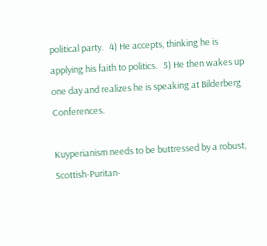political party.   4) He accepts, thinking he is applying his faith to politics.   5) He then wakes up one day and realizes he is speaking at Bilderberg Conferences.

Kuyperianism needs to be buttressed by a robust, Scottish-Puritan-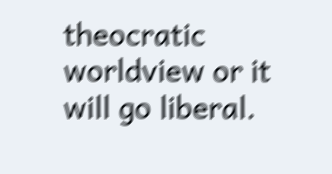theocratic worldview or it will go liberal.